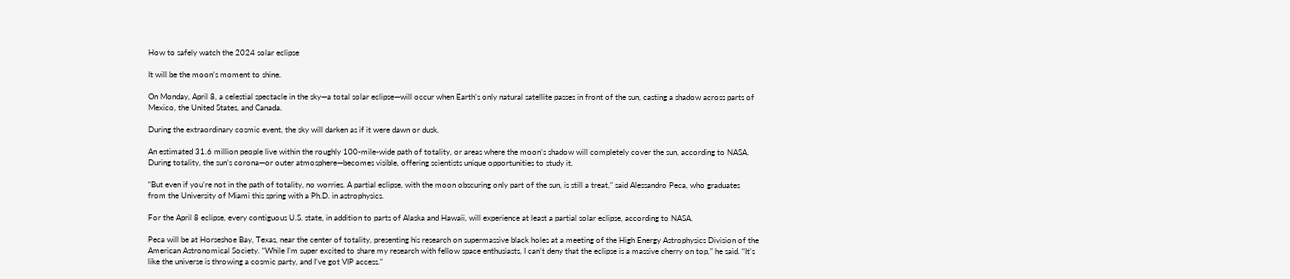How to safely watch the 2024 solar eclipse

It will be the moon’s moment to shine.

On Monday, April 8, a celestial spectacle in the sky—a total solar eclipse—will occur when Earth’s only natural satellite passes in front of the sun, casting a shadow across parts of Mexico, the United States, and Canada.

During the extraordinary cosmic event, the sky will darken as if it were dawn or dusk.

An estimated 31.6 million people live within the roughly 100-mile-wide path of totality, or areas where the moon’s shadow will completely cover the sun, according to NASA. During totality, the sun’s corona—or outer atmosphere—becomes visible, offering scientists unique opportunities to study it.

“But even if you’re not in the path of totality, no worries. A partial eclipse, with the moon obscuring only part of the sun, is still a treat,” said Alessandro Peca, who graduates from the University of Miami this spring with a Ph.D. in astrophysics.

For the April 8 eclipse, every contiguous U.S. state, in addition to parts of Alaska and Hawaii, will experience at least a partial solar eclipse, according to NASA.

Peca will be at Horseshoe Bay, Texas, near the center of totality, presenting his research on supermassive black holes at a meeting of the High Energy Astrophysics Division of the American Astronomical Society. “While I’m super excited to share my research with fellow space enthusiasts, I can’t deny that the eclipse is a massive cherry on top,” he said. “It’s like the universe is throwing a cosmic party, and I’ve got VIP access.”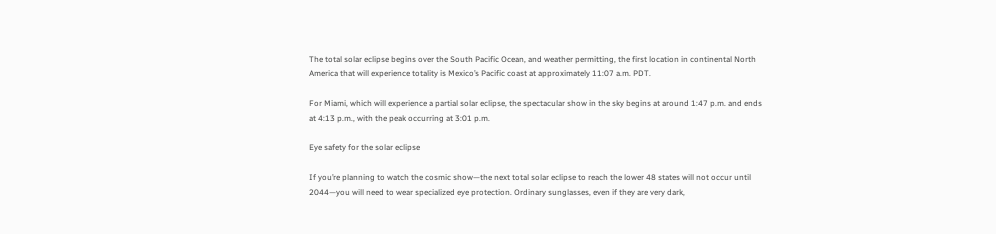The total solar eclipse begins over the South Pacific Ocean, and weather permitting, the first location in continental North America that will experience totality is Mexico’s Pacific coast at approximately 11:07 a.m. PDT.

For Miami, which will experience a partial solar eclipse, the spectacular show in the sky begins at around 1:47 p.m. and ends at 4:13 p.m., with the peak occurring at 3:01 p.m.

Eye safety for the solar eclipse

If you’re planning to watch the cosmic show—the next total solar eclipse to reach the lower 48 states will not occur until 2044—you will need to wear specialized eye protection. Ordinary sunglasses, even if they are very dark,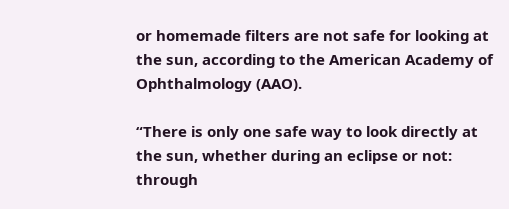or homemade filters are not safe for looking at the sun, according to the American Academy of Ophthalmology (AAO).

“There is only one safe way to look directly at the sun, whether during an eclipse or not: through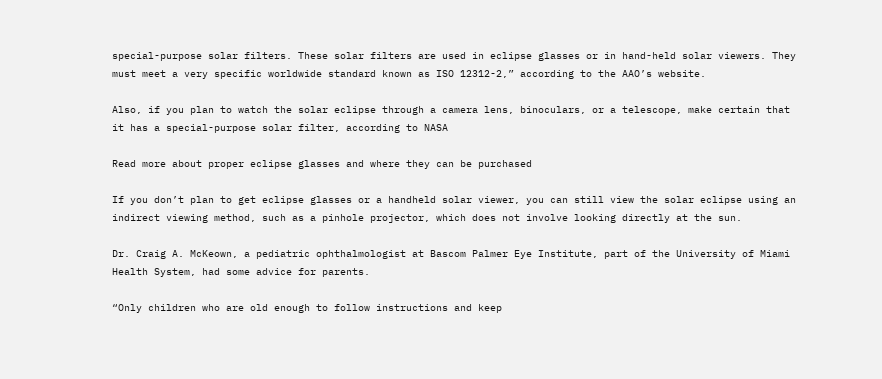special-purpose solar filters. These solar filters are used in eclipse glasses or in hand-held solar viewers. They must meet a very specific worldwide standard known as ISO 12312-2,” according to the AAO’s website.

Also, if you plan to watch the solar eclipse through a camera lens, binoculars, or a telescope, make certain that it has a special-purpose solar filter, according to NASA

Read more about proper eclipse glasses and where they can be purchased

If you don’t plan to get eclipse glasses or a handheld solar viewer, you can still view the solar eclipse using an indirect viewing method, such as a pinhole projector, which does not involve looking directly at the sun.

Dr. Craig A. McKeown, a pediatric ophthalmologist at Bascom Palmer Eye Institute, part of the University of Miami Health System, had some advice for parents.

“Only children who are old enough to follow instructions and keep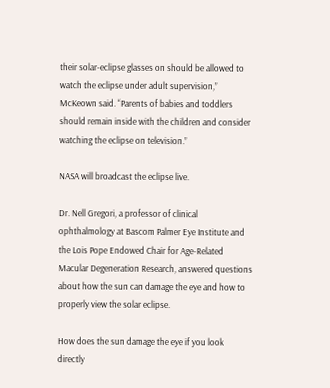their solar-eclipse glasses on should be allowed to watch the eclipse under adult supervision,” McKeown said. “Parents of babies and toddlers should remain inside with the children and consider watching the eclipse on television.”

NASA will broadcast the eclipse live.

Dr. Nell Gregori, a professor of clinical ophthalmology at Bascom Palmer Eye Institute and the Lois Pope Endowed Chair for Age-Related Macular Degeneration Research, answered questions about how the sun can damage the eye and how to properly view the solar eclipse.

How does the sun damage the eye if you look directly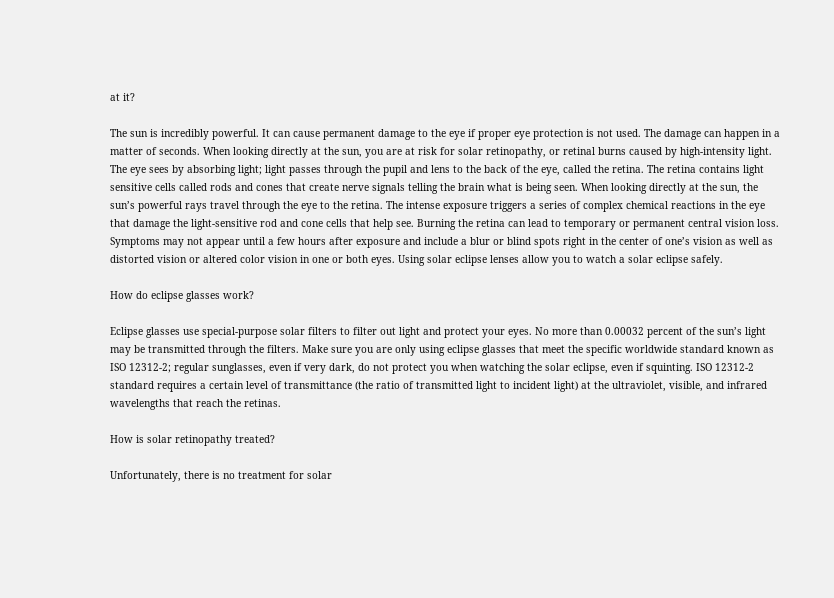at it?

The sun is incredibly powerful. It can cause permanent damage to the eye if proper eye protection is not used. The damage can happen in a matter of seconds. When looking directly at the sun, you are at risk for solar retinopathy, or retinal burns caused by high-intensity light. The eye sees by absorbing light; light passes through the pupil and lens to the back of the eye, called the retina. The retina contains light sensitive cells called rods and cones that create nerve signals telling the brain what is being seen. When looking directly at the sun, the sun’s powerful rays travel through the eye to the retina. The intense exposure triggers a series of complex chemical reactions in the eye that damage the light-sensitive rod and cone cells that help see. Burning the retina can lead to temporary or permanent central vision loss. Symptoms may not appear until a few hours after exposure and include a blur or blind spots right in the center of one’s vision as well as distorted vision or altered color vision in one or both eyes. Using solar eclipse lenses allow you to watch a solar eclipse safely.

How do eclipse glasses work?

Eclipse glasses use special-purpose solar filters to filter out light and protect your eyes. No more than 0.00032 percent of the sun’s light may be transmitted through the filters. Make sure you are only using eclipse glasses that meet the specific worldwide standard known as ISO 12312-2; regular sunglasses, even if very dark, do not protect you when watching the solar eclipse, even if squinting. ISO 12312-2 standard requires a certain level of transmittance (the ratio of transmitted light to incident light) at the ultraviolet, visible, and infrared wavelengths that reach the retinas.

How is solar retinopathy treated?

Unfortunately, there is no treatment for solar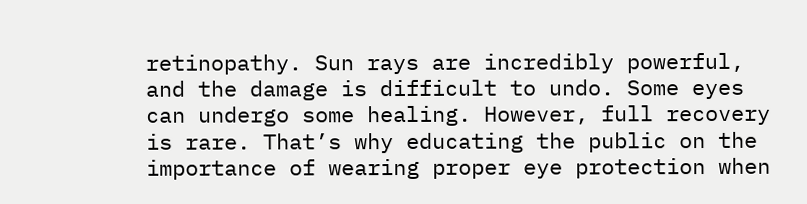retinopathy. Sun rays are incredibly powerful, and the damage is difficult to undo. Some eyes can undergo some healing. However, full recovery is rare. That’s why educating the public on the importance of wearing proper eye protection when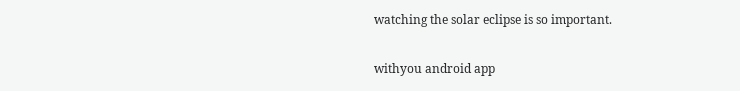watching the solar eclipse is so important.

withyou android app